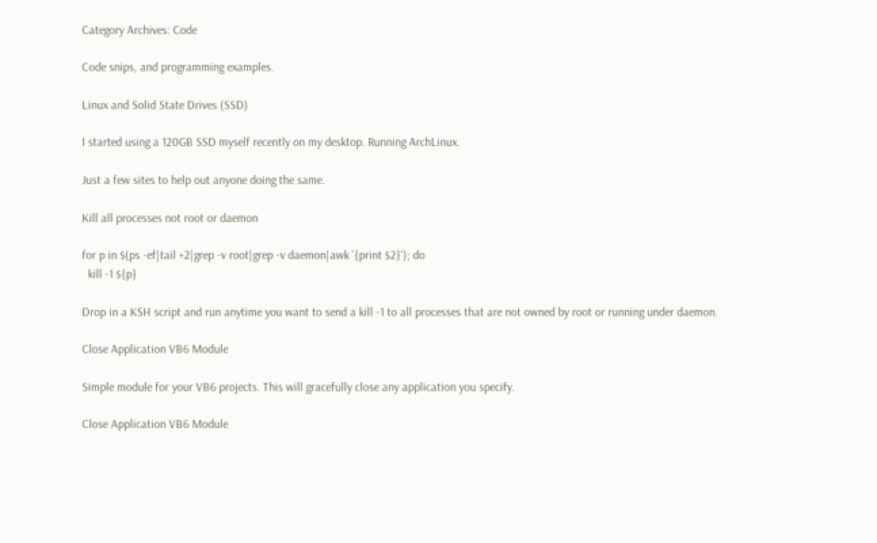Category Archives: Code

Code snips, and programming examples.

Linux and Solid State Drives (SSD)

I started using a 120GB SSD myself recently on my desktop. Running ArchLinux.

Just a few sites to help out anyone doing the same.

Kill all processes not root or daemon

for p in $(ps -ef|tail +2|grep -v root|grep -v daemon|awk '{print $2}'); do
  kill -1 ${p}

Drop in a KSH script and run anytime you want to send a kill -1 to all processes that are not owned by root or running under daemon.

Close Application VB6 Module

Simple module for your VB6 projects. This will gracefully close any application you specify.

Close Application VB6 Module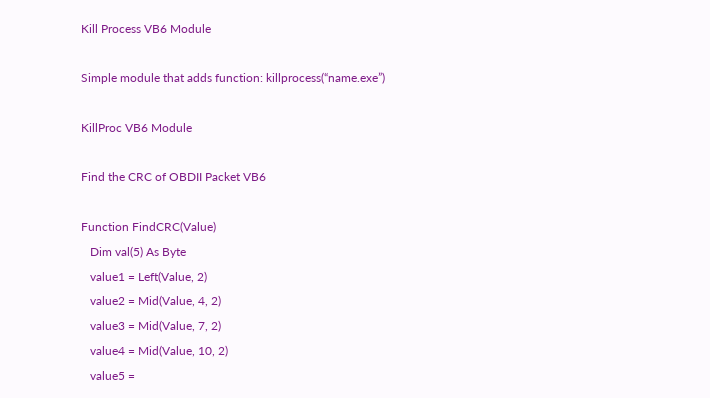Kill Process VB6 Module

Simple module that adds function: killprocess(“name.exe”)

KillProc VB6 Module

Find the CRC of OBDII Packet VB6

Function FindCRC(Value)
   Dim val(5) As Byte
   value1 = Left(Value, 2)
   value2 = Mid(Value, 4, 2)
   value3 = Mid(Value, 7, 2)
   value4 = Mid(Value, 10, 2)
   value5 =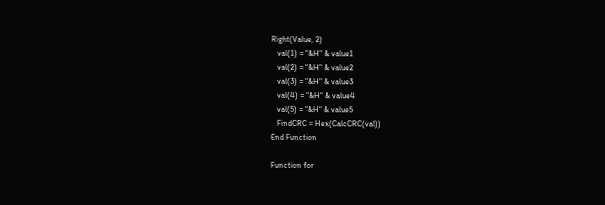Right(Value, 2)
   val(1) = "&H" & value1
   val(2) = "&H" & value2
   val(3) = "&H" & value3
   val(4) = "&H" & value4
   val(5) = "&H" & value5
   FindCRC = Hex(CalcCRC(val))
End Function

Function for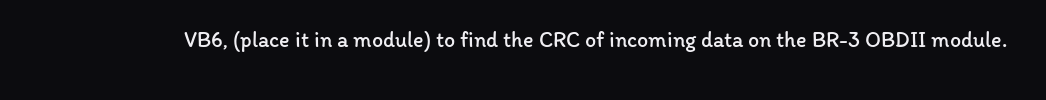VB6, (place it in a module) to find the CRC of incoming data on the BR-3 OBDII module.